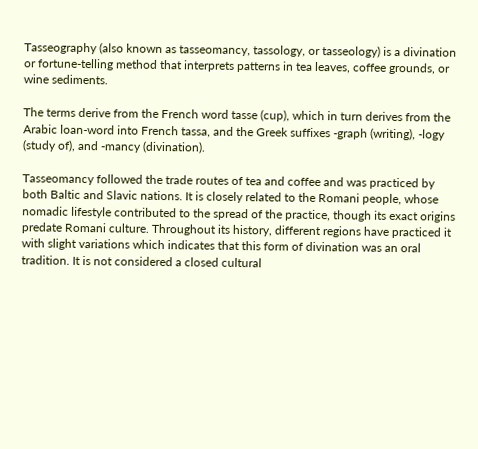Tasseography (also known as tasseomancy, tassology, or tasseology) is a divination or fortune-telling method that interprets patterns in tea leaves, coffee grounds, or wine sediments.

The terms derive from the French word tasse (cup), which in turn derives from the Arabic loan-word into French tassa, and the Greek suffixes -graph (writing), -logy (study of), and -mancy (divination).

Tasseomancy followed the trade routes of tea and coffee and was practiced by both Baltic and Slavic nations. It is closely related to the Romani people, whose nomadic lifestyle contributed to the spread of the practice, though its exact origins predate Romani culture. Throughout its history, different regions have practiced it with slight variations which indicates that this form of divination was an oral tradition. It is not considered a closed cultural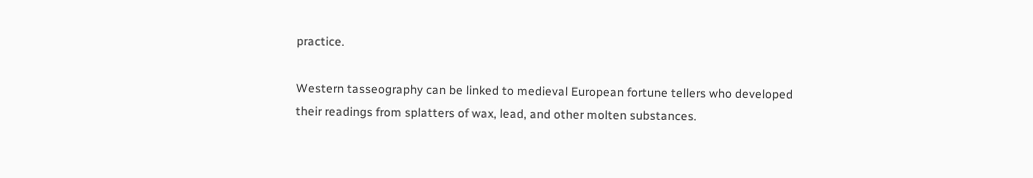practice.

Western tasseography can be linked to medieval European fortune tellers who developed their readings from splatters of wax, lead, and other molten substances.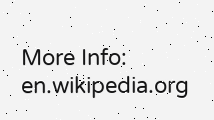More Info: en.wikipedia.org